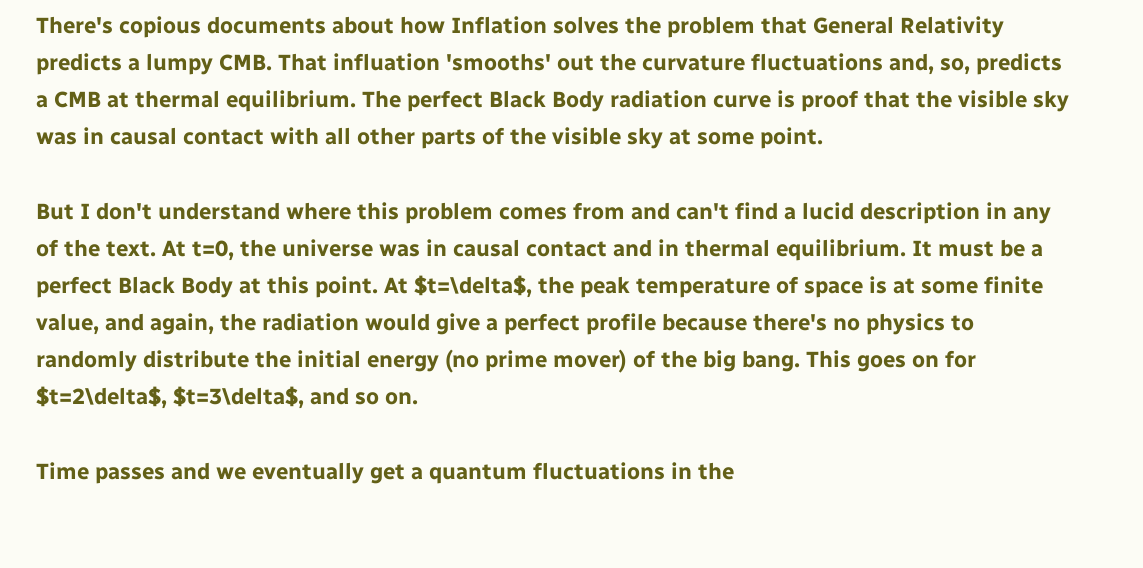There's copious documents about how Inflation solves the problem that General Relativity predicts a lumpy CMB. That influation 'smooths' out the curvature fluctuations and, so, predicts a CMB at thermal equilibrium. The perfect Black Body radiation curve is proof that the visible sky was in causal contact with all other parts of the visible sky at some point.

But I don't understand where this problem comes from and can't find a lucid description in any of the text. At t=0, the universe was in causal contact and in thermal equilibrium. It must be a perfect Black Body at this point. At $t=\delta$, the peak temperature of space is at some finite value, and again, the radiation would give a perfect profile because there's no physics to randomly distribute the initial energy (no prime mover) of the big bang. This goes on for $t=2\delta$, $t=3\delta$, and so on.

Time passes and we eventually get a quantum fluctuations in the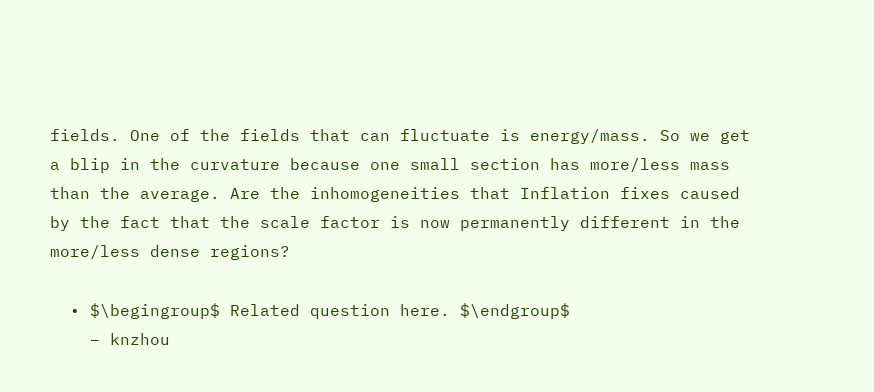fields. One of the fields that can fluctuate is energy/mass. So we get a blip in the curvature because one small section has more/less mass than the average. Are the inhomogeneities that Inflation fixes caused by the fact that the scale factor is now permanently different in the more/less dense regions?

  • $\begingroup$ Related question here. $\endgroup$
    – knzhou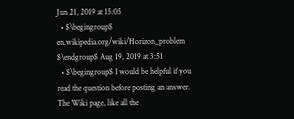Jun 21, 2019 at 15:05
  • $\begingroup$ en.wikipedia.org/wiki/Horizon_problem $\endgroup$ Aug 19, 2019 at 3:51
  • $\begingroup$ I would be helpful if you read the question before posting an answer. The Wiki page, like all the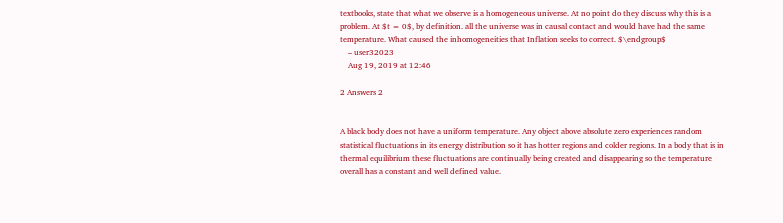textbooks, state that what we observe is a homogeneous universe. At no point do they discuss why this is a problem. At $t = 0$, by definition. all the universe was in causal contact and would have had the same temperature. What caused the inhomogeneities that Inflation seeks to correct. $\endgroup$
    – user32023
    Aug 19, 2019 at 12:46

2 Answers 2


A black body does not have a uniform temperature. Any object above absolute zero experiences random statistical fluctuations in its energy distribution so it has hotter regions and colder regions. In a body that is in thermal equilibrium these fluctuations are continually being created and disappearing so the temperature overall has a constant and well defined value.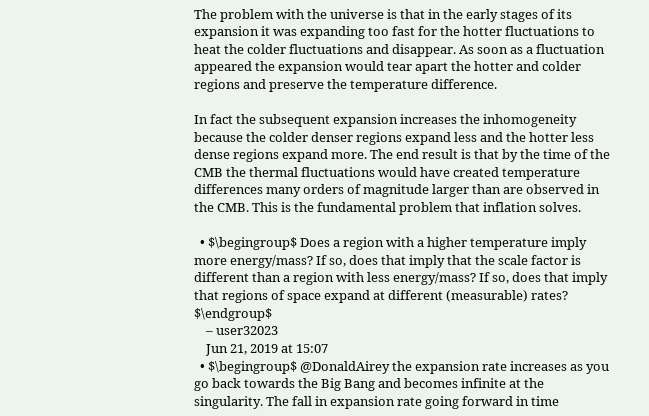The problem with the universe is that in the early stages of its expansion it was expanding too fast for the hotter fluctuations to heat the colder fluctuations and disappear. As soon as a fluctuation appeared the expansion would tear apart the hotter and colder regions and preserve the temperature difference.

In fact the subsequent expansion increases the inhomogeneity because the colder denser regions expand less and the hotter less dense regions expand more. The end result is that by the time of the CMB the thermal fluctuations would have created temperature differences many orders of magnitude larger than are observed in the CMB. This is the fundamental problem that inflation solves.

  • $\begingroup$ Does a region with a higher temperature imply more energy/mass? If so, does that imply that the scale factor is different than a region with less energy/mass? If so, does that imply that regions of space expand at different (measurable) rates? $\endgroup$
    – user32023
    Jun 21, 2019 at 15:07
  • $\begingroup$ @DonaldAirey the expansion rate increases as you go back towards the Big Bang and becomes infinite at the singularity. The fall in expansion rate going forward in time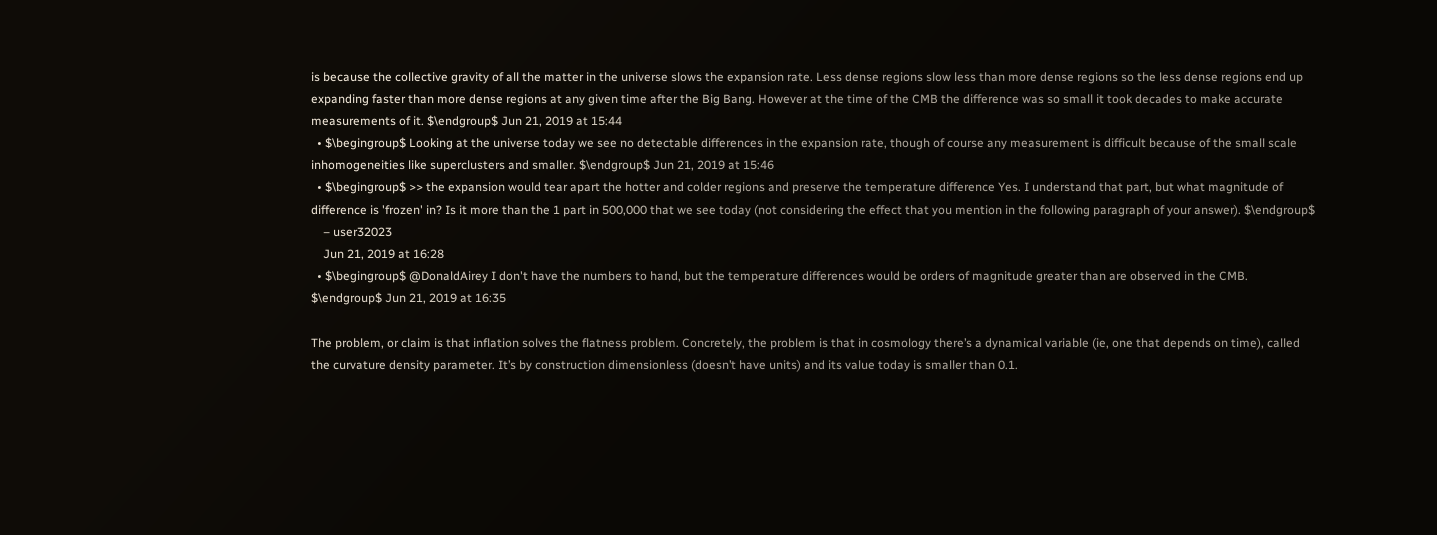is because the collective gravity of all the matter in the universe slows the expansion rate. Less dense regions slow less than more dense regions so the less dense regions end up expanding faster than more dense regions at any given time after the Big Bang. However at the time of the CMB the difference was so small it took decades to make accurate measurements of it. $\endgroup$ Jun 21, 2019 at 15:44
  • $\begingroup$ Looking at the universe today we see no detectable differences in the expansion rate, though of course any measurement is difficult because of the small scale inhomogeneities like superclusters and smaller. $\endgroup$ Jun 21, 2019 at 15:46
  • $\begingroup$ >> the expansion would tear apart the hotter and colder regions and preserve the temperature difference Yes. I understand that part, but what magnitude of difference is 'frozen' in? Is it more than the 1 part in 500,000 that we see today (not considering the effect that you mention in the following paragraph of your answer). $\endgroup$
    – user32023
    Jun 21, 2019 at 16:28
  • $\begingroup$ @DonaldAirey I don't have the numbers to hand, but the temperature differences would be orders of magnitude greater than are observed in the CMB. $\endgroup$ Jun 21, 2019 at 16:35

The problem, or claim is that inflation solves the flatness problem. Concretely, the problem is that in cosmology there’s a dynamical variable (ie, one that depends on time), called the curvature density parameter. It’s by construction dimensionless (doesn’t have units) and its value today is smaller than 0.1.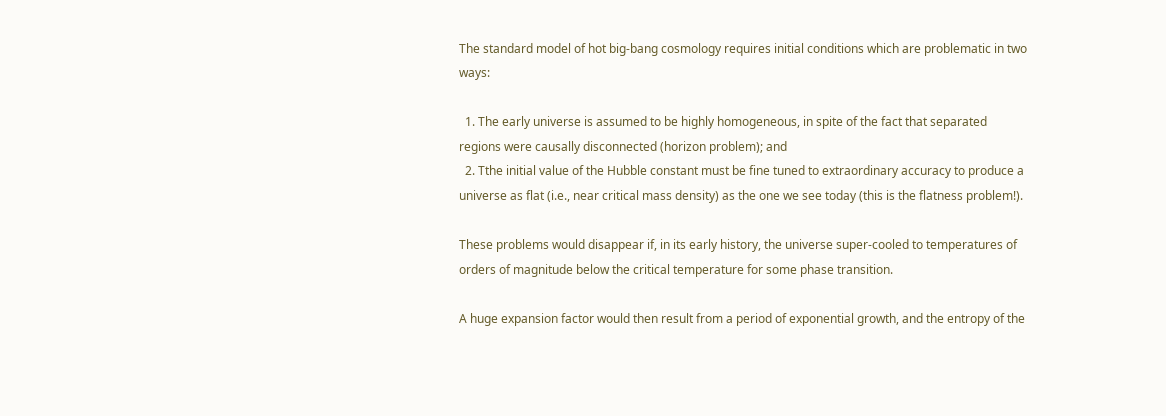The standard model of hot big-bang cosmology requires initial conditions which are problematic in two ways:

  1. The early universe is assumed to be highly homogeneous, in spite of the fact that separated regions were causally disconnected (horizon problem); and
  2. Tthe initial value of the Hubble constant must be fine tuned to extraordinary accuracy to produce a universe as flat (i.e., near critical mass density) as the one we see today (this is the flatness problem!).

These problems would disappear if, in its early history, the universe super-cooled to temperatures of orders of magnitude below the critical temperature for some phase transition.

A huge expansion factor would then result from a period of exponential growth, and the entropy of the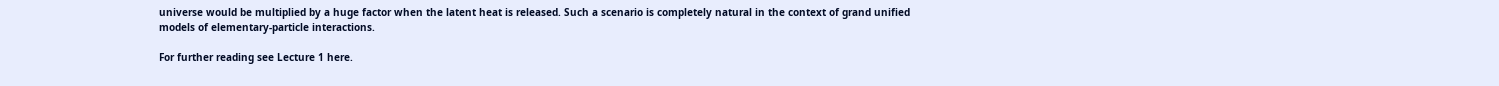universe would be multiplied by a huge factor when the latent heat is released. Such a scenario is completely natural in the context of grand unified models of elementary-particle interactions.

For further reading see Lecture 1 here.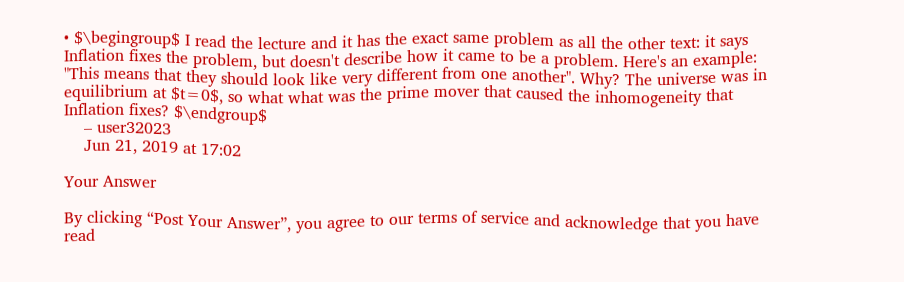• $\begingroup$ I read the lecture and it has the exact same problem as all the other text: it says Inflation fixes the problem, but doesn't describe how it came to be a problem. Here's an example: "This means that they should look like very different from one another". Why? The universe was in equilibrium at $t=0$, so what what was the prime mover that caused the inhomogeneity that Inflation fixes? $\endgroup$
    – user32023
    Jun 21, 2019 at 17:02

Your Answer

By clicking “Post Your Answer”, you agree to our terms of service and acknowledge that you have read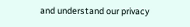and understand our privacy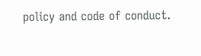policy and code of conduct.